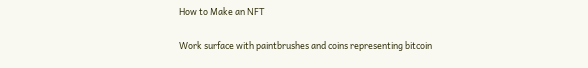How to Make an NFT

Work surface with paintbrushes and coins representing bitcoin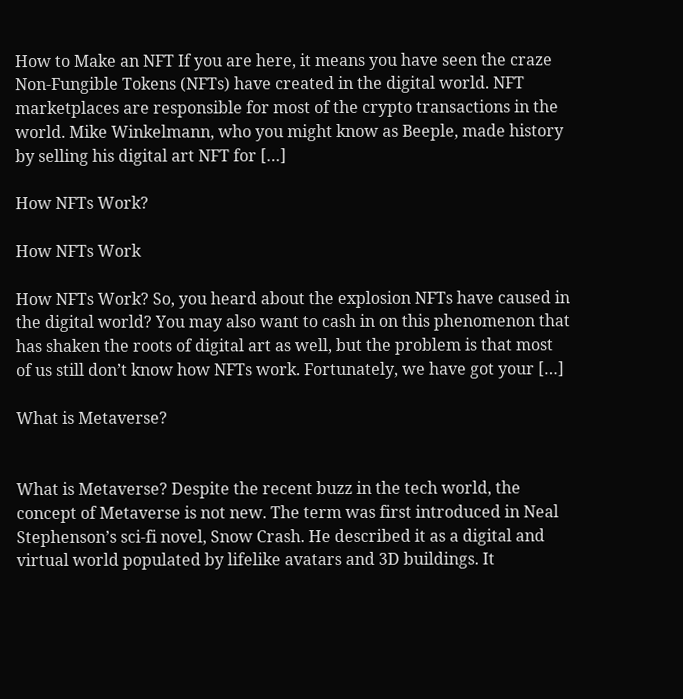How to Make an NFT If you are here, it means you have seen the craze Non-Fungible Tokens (NFTs) have created in the digital world. NFT marketplaces are responsible for most of the crypto transactions in the world. Mike Winkelmann, who you might know as Beeple, made history by selling his digital art NFT for […]

How NFTs Work?

How NFTs Work

How NFTs Work? So, you heard about the explosion NFTs have caused in the digital world? You may also want to cash in on this phenomenon that has shaken the roots of digital art as well, but the problem is that most of us still don’t know how NFTs work. Fortunately, we have got your […]

What is Metaverse?


What is Metaverse? Despite the recent buzz in the tech world, the concept of Metaverse is not new. The term was first introduced in Neal Stephenson’s sci-fi novel, Snow Crash. He described it as a digital and virtual world populated by lifelike avatars and 3D buildings. It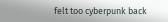felt too cyberpunk back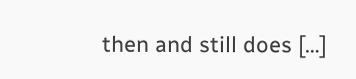then and still does […]